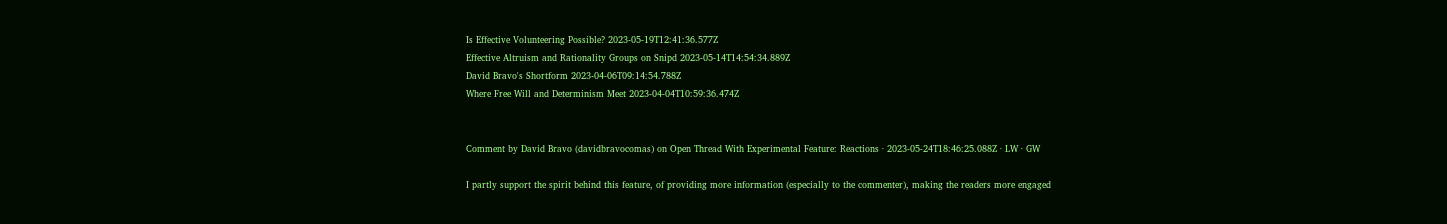Is Effective Volunteering Possible? 2023-05-19T12:41:36.577Z
Effective Altruism and Rationality Groups on Snipd 2023-05-14T14:54:34.889Z
David Bravo's Shortform 2023-04-06T09:14:54.788Z
Where Free Will and Determinism Meet 2023-04-04T10:59:36.474Z


Comment by David Bravo (davidbravocomas) on Open Thread With Experimental Feature: Reactions · 2023-05-24T18:46:25.088Z · LW · GW

I partly support the spirit behind this feature, of providing more information (especially to the commenter), making the readers more engaged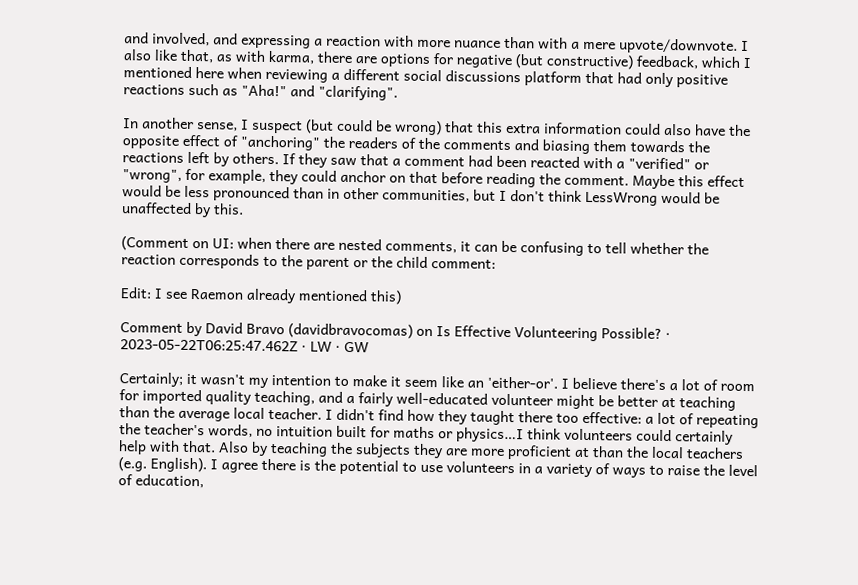and involved, and expressing a reaction with more nuance than with a mere upvote/downvote. I also like that, as with karma, there are options for negative (but constructive) feedback, which I mentioned here when reviewing a different social discussions platform that had only positive reactions such as "Aha!" and "clarifying".

In another sense, I suspect (but could be wrong) that this extra information could also have the opposite effect of "anchoring" the readers of the comments and biasing them towards the reactions left by others. If they saw that a comment had been reacted with a "verified" or "wrong", for example, they could anchor on that before reading the comment. Maybe this effect would be less pronounced than in other communities, but I don't think LessWrong would be unaffected by this.

(Comment on UI: when there are nested comments, it can be confusing to tell whether the reaction corresponds to the parent or the child comment:

Edit: I see Raemon already mentioned this)

Comment by David Bravo (davidbravocomas) on Is Effective Volunteering Possible? · 2023-05-22T06:25:47.462Z · LW · GW

Certainly; it wasn't my intention to make it seem like an 'either-or'. I believe there's a lot of room for imported quality teaching, and a fairly well-educated volunteer might be better at teaching than the average local teacher. I didn't find how they taught there too effective: a lot of repeating the teacher's words, no intuition built for maths or physics…I think volunteers could certainly help with that. Also by teaching the subjects they are more proficient at than the local teachers (e.g. English). I agree there is the potential to use volunteers in a variety of ways to raise the level of education,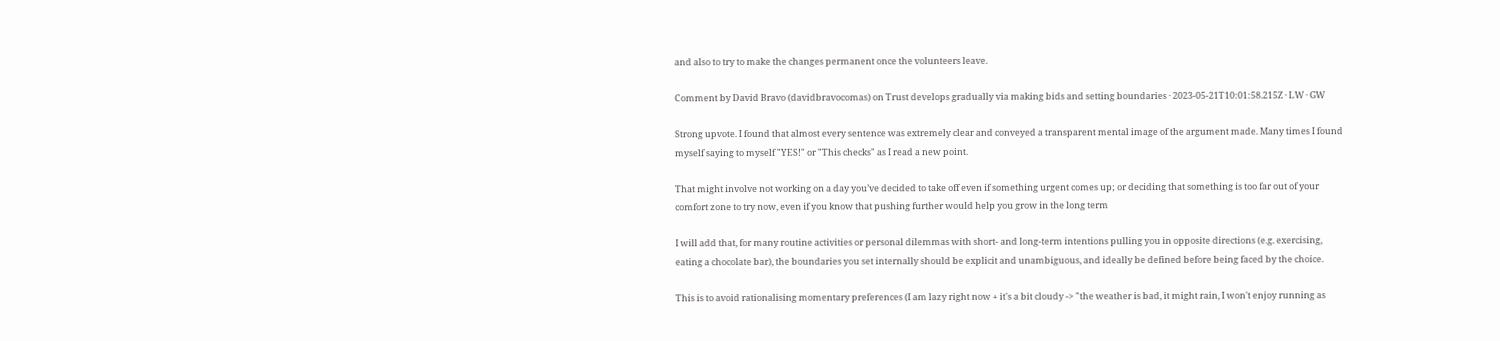and also to try to make the changes permanent once the volunteers leave.

Comment by David Bravo (davidbravocomas) on Trust develops gradually via making bids and setting boundaries · 2023-05-21T10:01:58.215Z · LW · GW

Strong upvote. I found that almost every sentence was extremely clear and conveyed a transparent mental image of the argument made. Many times I found myself saying to myself "YES!" or "This checks" as I read a new point.

That might involve not working on a day you’ve decided to take off even if something urgent comes up; or deciding that something is too far out of your comfort zone to try now, even if you know that pushing further would help you grow in the long term

I will add that, for many routine activities or personal dilemmas with short- and long-term intentions pulling you in opposite directions (e.g. exercising, eating a chocolate bar), the boundaries you set internally should be explicit and unambiguous, and ideally be defined before being faced by the choice.

This is to avoid rationalising momentary preferences (I am lazy right now + it's a bit cloudy -> "the weather is bad, it might rain, I won't enjoy running as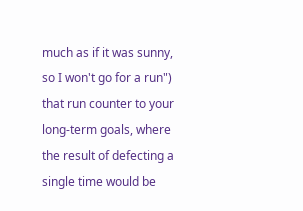much as if it was sunny, so I won't go for a run") that run counter to your long-term goals, where the result of defecting a single time would be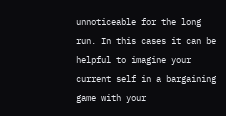unnoticeable for the long run. In this cases it can be helpful to imagine your current self in a bargaining game with your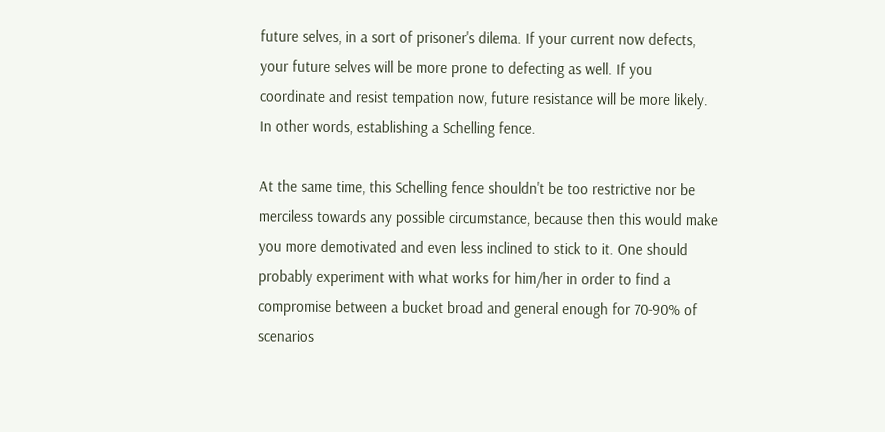future selves, in a sort of prisoner's dilema. If your current now defects, your future selves will be more prone to defecting as well. If you coordinate and resist tempation now, future resistance will be more likely. In other words, establishing a Schelling fence.

At the same time, this Schelling fence shouldn't be too restrictive nor be merciless towards any possible circumstance, because then this would make you more demotivated and even less inclined to stick to it. One should probably experiment with what works for him/her in order to find a compromise between a bucket broad and general enough for 70-90% of scenarios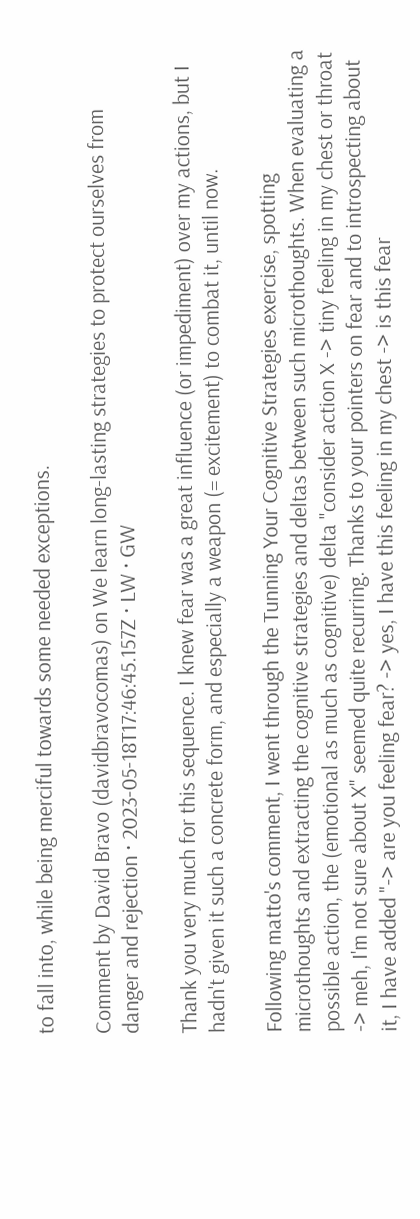to fall into, while being merciful towards some needed exceptions.

Comment by David Bravo (davidbravocomas) on We learn long-lasting strategies to protect ourselves from danger and rejection · 2023-05-18T17:46:45.157Z · LW · GW

Thank you very much for this sequence. I knew fear was a great influence (or impediment) over my actions, but I hadn't given it such a concrete form, and especially a weapon (= excitement) to combat it, until now.

Following matto's comment, I went through the Tunning Your Cognitive Strategies exercise, spotting microthoughts and extracting the cognitive strategies and deltas between such microthoughts. When evaluating a possible action, the (emotional as much as cognitive) delta "consider action X -> tiny feeling in my chest or throat -> meh, I'm not sure about X" seemed quite recurring. Thanks to your pointers on fear and to introspecting about it, I have added "-> are you feeling fear? -> yes, I have this feeling in my chest -> is this fear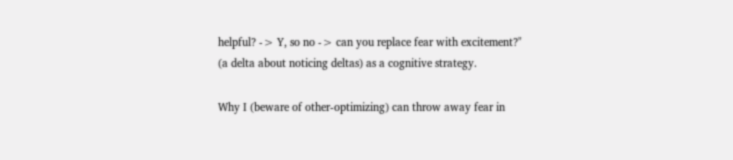helpful? -> Y, so no -> can you replace fear with excitement?" (a delta about noticing deltas) as a cognitive strategy.

Why I (beware of other-optimizing) can throw away fear in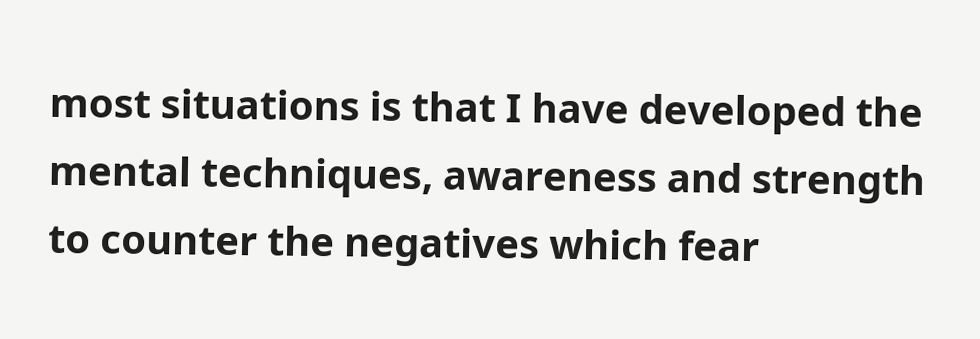most situations is that I have developed the mental techniques, awareness and strength to counter the negatives which fear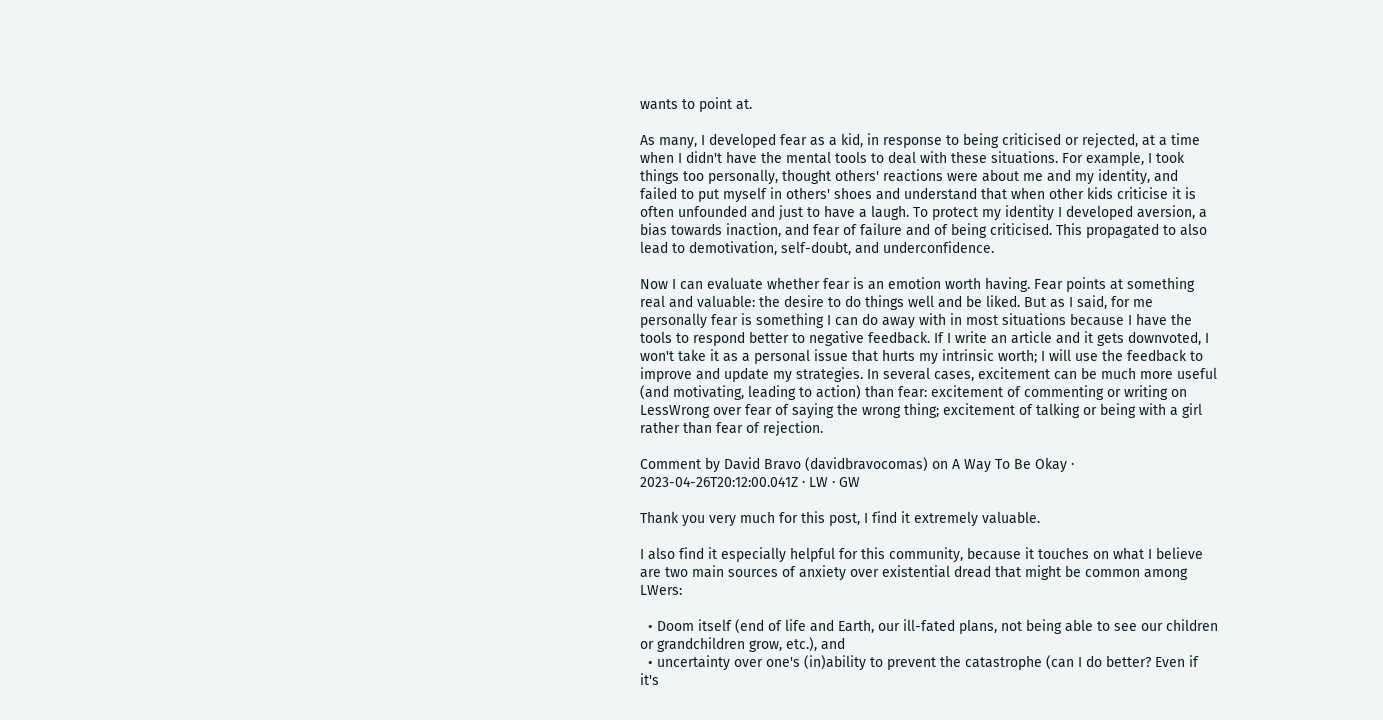wants to point at.

As many, I developed fear as a kid, in response to being criticised or rejected, at a time when I didn't have the mental tools to deal with these situations. For example, I took things too personally, thought others' reactions were about me and my identity, and failed to put myself in others' shoes and understand that when other kids criticise it is often unfounded and just to have a laugh. To protect my identity I developed aversion, a bias towards inaction, and fear of failure and of being criticised. This propagated to also lead to demotivation, self-doubt, and underconfidence.

Now I can evaluate whether fear is an emotion worth having. Fear points at something real and valuable: the desire to do things well and be liked. But as I said, for me personally fear is something I can do away with in most situations because I have the tools to respond better to negative feedback. If I write an article and it gets downvoted, I won't take it as a personal issue that hurts my intrinsic worth; I will use the feedback to improve and update my strategies. In several cases, excitement can be much more useful (and motivating, leading to action) than fear: excitement of commenting or writing on LessWrong over fear of saying the wrong thing; excitement of talking or being with a girl rather than fear of rejection.

Comment by David Bravo (davidbravocomas) on A Way To Be Okay · 2023-04-26T20:12:00.041Z · LW · GW

Thank you very much for this post, I find it extremely valuable.

I also find it especially helpful for this community, because it touches on what I believe are two main sources of anxiety over existential dread that might be common among LWers:

  • Doom itself (end of life and Earth, our ill-fated plans, not being able to see our children or grandchildren grow, etc.), and
  • uncertainty over one's (in)ability to prevent the catastrophe (can I do better? Even if it's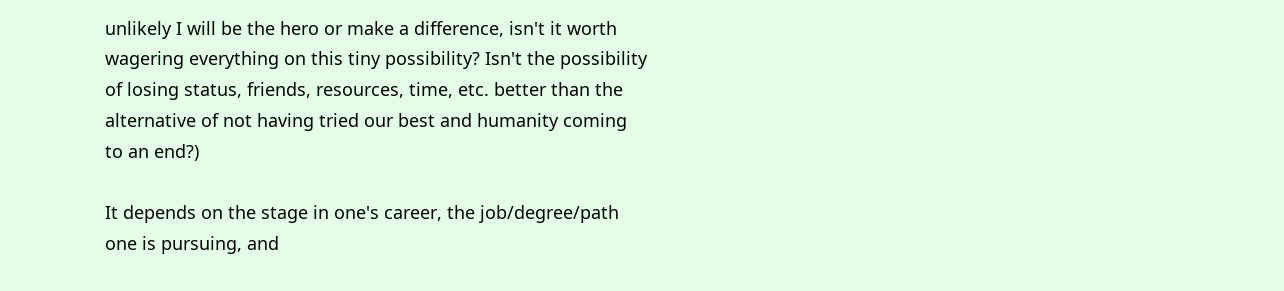unlikely I will be the hero or make a difference, isn't it worth wagering everything on this tiny possibility? Isn't the possibility of losing status, friends, resources, time, etc. better than the alternative of not having tried our best and humanity coming to an end?)

It depends on the stage in one's career, the job/degree/path one is pursuing, and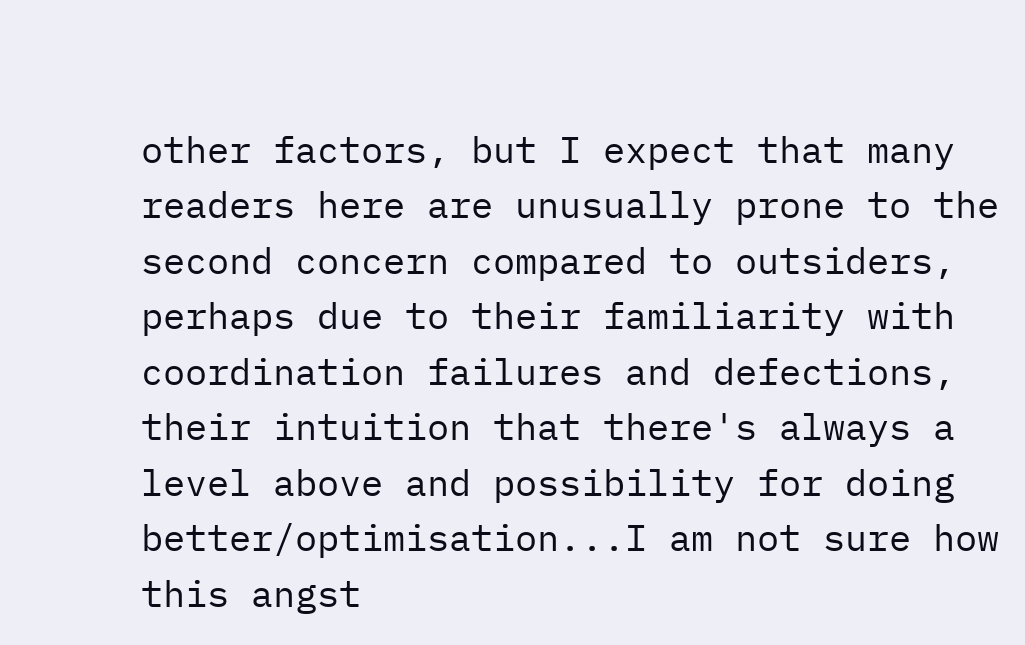other factors, but I expect that many readers here are unusually prone to the second concern compared to outsiders, perhaps due to their familiarity with coordination failures and defections, their intuition that there's always a level above and possibility for doing better/optimisation...I am not sure how this angst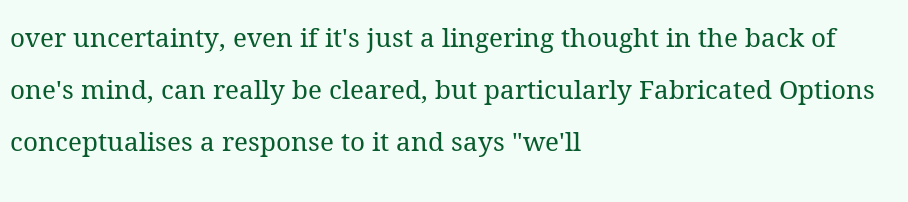over uncertainty, even if it's just a lingering thought in the back of one's mind, can really be cleared, but particularly Fabricated Options conceptualises a response to it and says "we'll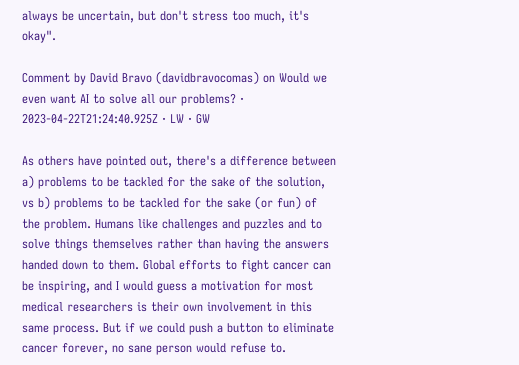always be uncertain, but don't stress too much, it's okay".

Comment by David Bravo (davidbravocomas) on Would we even want AI to solve all our problems? · 2023-04-22T21:24:40.925Z · LW · GW

As others have pointed out, there's a difference between a) problems to be tackled for the sake of the solution, vs b) problems to be tackled for the sake (or fun) of the problem. Humans like challenges and puzzles and to solve things themselves rather than having the answers handed down to them. Global efforts to fight cancer can be inspiring, and I would guess a motivation for most medical researchers is their own involvement in this same process. But if we could push a button to eliminate cancer forever, no sane person would refuse to.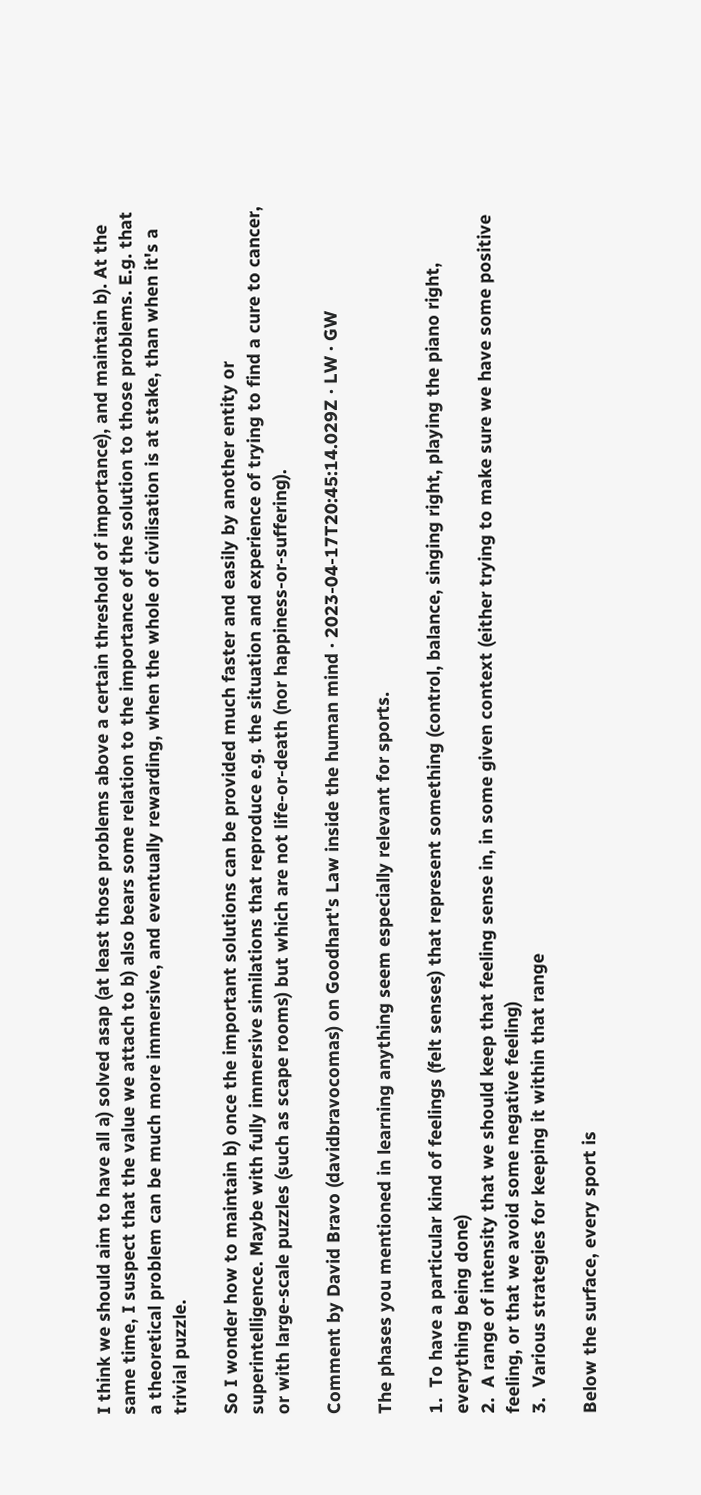I think we should aim to have all a) solved asap (at least those problems above a certain threshold of importance), and maintain b). At the same time, I suspect that the value we attach to b) also bears some relation to the importance of the solution to those problems. E.g. that a theoretical problem can be much more immersive, and eventually rewarding, when the whole of civilisation is at stake, than when it's a trivial puzzle.

So I wonder how to maintain b) once the important solutions can be provided much faster and easily by another entity or superintelligence. Maybe with fully immersive similations that reproduce e.g. the situation and experience of trying to find a cure to cancer, or with large-scale puzzles (such as scape rooms) but which are not life-or-death (nor happiness-or-suffering).

Comment by David Bravo (davidbravocomas) on Goodhart's Law inside the human mind · 2023-04-17T20:45:14.029Z · LW · GW

The phases you mentioned in learning anything seem especially relevant for sports.

1.  To have a particular kind of feelings (felt senses) that represent something (control, balance, singing right, playing the piano right, everything being done)
2.  A range of intensity that we should keep that feeling sense in, in some given context (either trying to make sure we have some positive feeling, or that we avoid some negative feeling)
3.  Various strategies for keeping it within that range

Below the surface, every sport is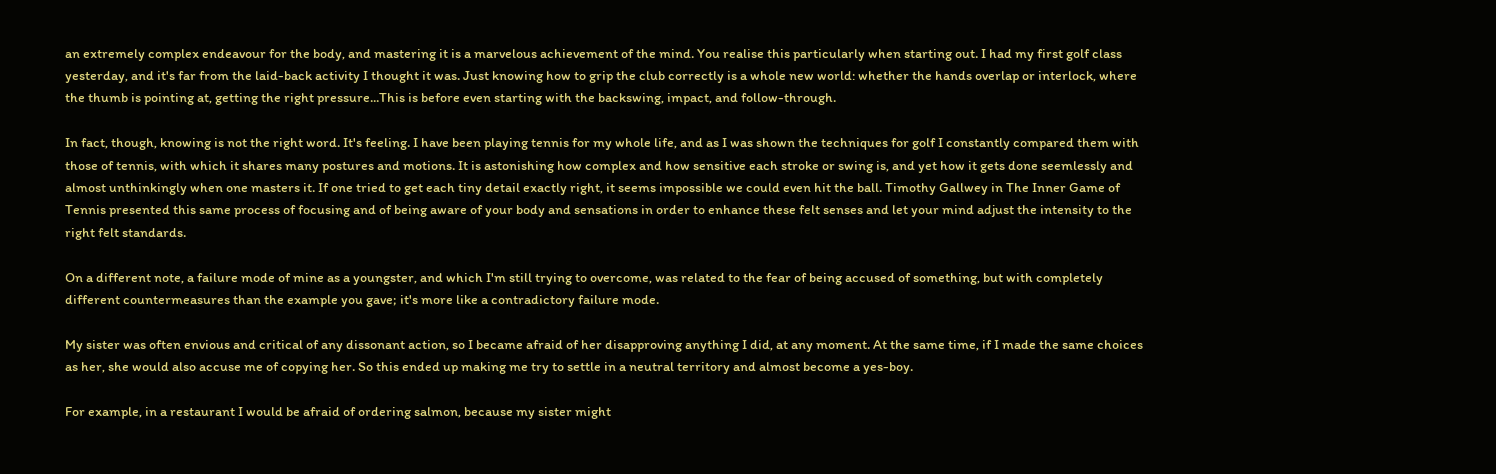an extremely complex endeavour for the body, and mastering it is a marvelous achievement of the mind. You realise this particularly when starting out. I had my first golf class yesterday, and it's far from the laid-back activity I thought it was. Just knowing how to grip the club correctly is a whole new world: whether the hands overlap or interlock, where the thumb is pointing at, getting the right pressure...This is before even starting with the backswing, impact, and follow-through.

In fact, though, knowing is not the right word. It's feeling. I have been playing tennis for my whole life, and as I was shown the techniques for golf I constantly compared them with those of tennis, with which it shares many postures and motions. It is astonishing how complex and how sensitive each stroke or swing is, and yet how it gets done seemlessly and almost unthinkingly when one masters it. If one tried to get each tiny detail exactly right, it seems impossible we could even hit the ball. Timothy Gallwey in The Inner Game of Tennis presented this same process of focusing and of being aware of your body and sensations in order to enhance these felt senses and let your mind adjust the intensity to the right felt standards.

On a different note, a failure mode of mine as a youngster, and which I'm still trying to overcome, was related to the fear of being accused of something, but with completely different countermeasures than the example you gave; it's more like a contradictory failure mode.

My sister was often envious and critical of any dissonant action, so I became afraid of her disapproving anything I did, at any moment. At the same time, if I made the same choices as her, she would also accuse me of copying her. So this ended up making me try to settle in a neutral territory and almost become a yes-boy.

For example, in a restaurant I would be afraid of ordering salmon, because my sister might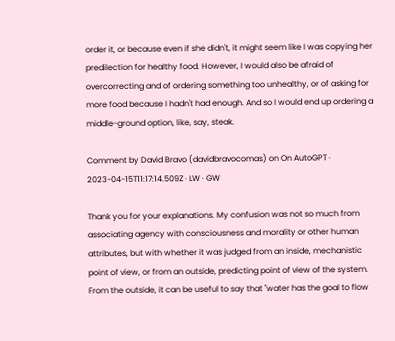order it, or because even if she didn't, it might seem like I was copying her predilection for healthy food. However, I would also be afraid of overcorrecting and of ordering something too unhealthy, or of asking for more food because I hadn't had enough. And so I would end up ordering a middle-ground option, like, say, steak.

Comment by David Bravo (davidbravocomas) on On AutoGPT · 2023-04-15T11:17:14.509Z · LW · GW

Thank you for your explanations. My confusion was not so much from associating agency with consciousness and morality or other human attributes, but with whether it was judged from an inside, mechanistic point of view, or from an outside, predicting point of view of the system. From the outside, it can be useful to say that "water has the goal to flow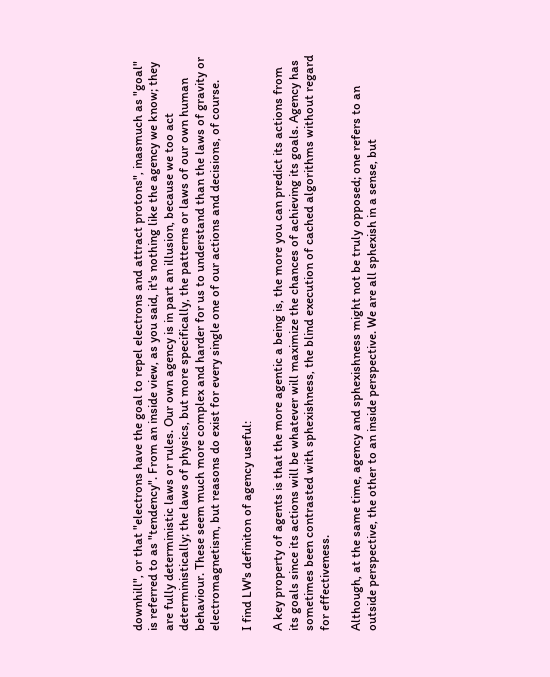downhill", or that "electrons have the goal to repel electrons and attract protons", inasmuch as "goal" is referred to as "tendency". From an inside view, as you said, it's nothing like the agency we know; they are fully deterministic laws or rules. Our own agency is in part an illusion, because we too act deterministically; the laws of physics, but more specifically, the patterns or laws of our own human behaviour. These seem much more complex and harder for us to understand than the laws of gravity or electromagnetism, but reasons do exist for every single one of our actions and decisions, of course.

I find LW's definiton of agency useful:

A key property of agents is that the more agentic a being is, the more you can predict its actions from its goals since its actions will be whatever will maximize the chances of achieving its goals. Agency has sometimes been contrasted with sphexishness, the blind execution of cached algorithms without regard for effectiveness.

Although, at the same time, agency and sphexishness might not be truly opposed; one refers to an outside perspective, the other to an inside perspective. We are all sphexish in a sense, but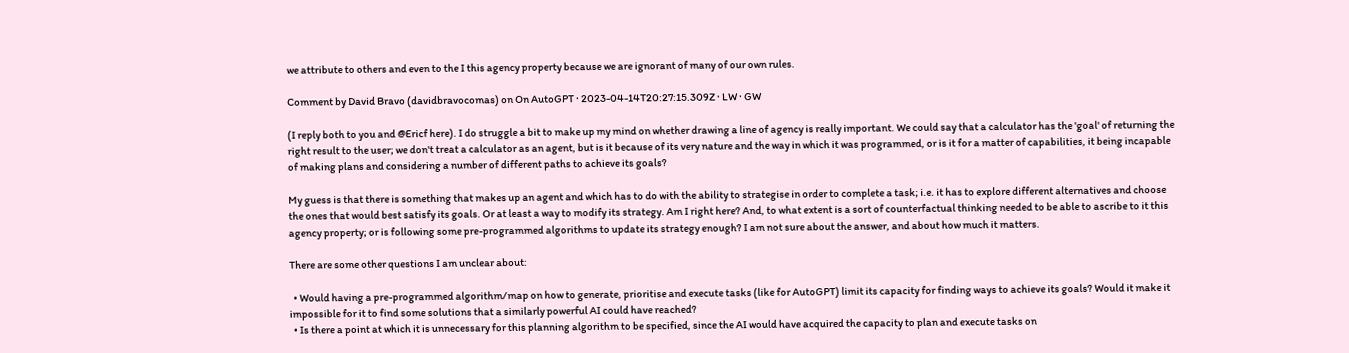we attribute to others and even to the I this agency property because we are ignorant of many of our own rules.

Comment by David Bravo (davidbravocomas) on On AutoGPT · 2023-04-14T20:27:15.309Z · LW · GW

(I reply both to you and @Ericf here). I do struggle a bit to make up my mind on whether drawing a line of agency is really important. We could say that a calculator has the 'goal' of returning the right result to the user; we don't treat a calculator as an agent, but is it because of its very nature and the way in which it was programmed, or is it for a matter of capabilities, it being incapable of making plans and considering a number of different paths to achieve its goals?

My guess is that there is something that makes up an agent and which has to do with the ability to strategise in order to complete a task; i.e. it has to explore different alternatives and choose the ones that would best satisfy its goals. Or at least a way to modify its strategy. Am I right here? And, to what extent is a sort of counterfactual thinking needed to be able to ascribe to it this agency property; or is following some pre-programmed algorithms to update its strategy enough? I am not sure about the answer, and about how much it matters.

There are some other questions I am unclear about:

  • Would having a pre-programmed algorithm/map on how to generate, prioritise and execute tasks (like for AutoGPT) limit its capacity for finding ways to achieve its goals? Would it make it impossible for it to find some solutions that a similarly powerful AI could have reached?
  • Is there a point at which it is unnecessary for this planning algorithm to be specified, since the AI would have acquired the capacity to plan and execute tasks on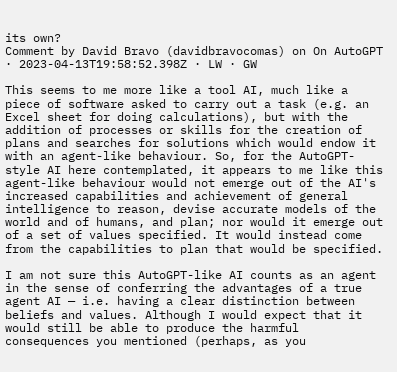its own?
Comment by David Bravo (davidbravocomas) on On AutoGPT · 2023-04-13T19:58:52.398Z · LW · GW

This seems to me more like a tool AI, much like a piece of software asked to carry out a task (e.g. an Excel sheet for doing calculations), but with the addition of processes or skills for the creation of plans and searches for solutions which would endow it with an agent-like behaviour. So, for the AutoGPT-style AI here contemplated, it appears to me like this agent-like behaviour would not emerge out of the AI's increased capabilities and achievement of general intelligence to reason, devise accurate models of the world and of humans, and plan; nor would it emerge out of a set of values specified. It would instead come from the capabilities to plan that would be specified.

I am not sure this AutoGPT-like AI counts as an agent in the sense of conferring the advantages of a true agent AI — i.e. having a clear distinction between beliefs and values. Although I would expect that it would still be able to produce the harmful consequences you mentioned (perhaps, as you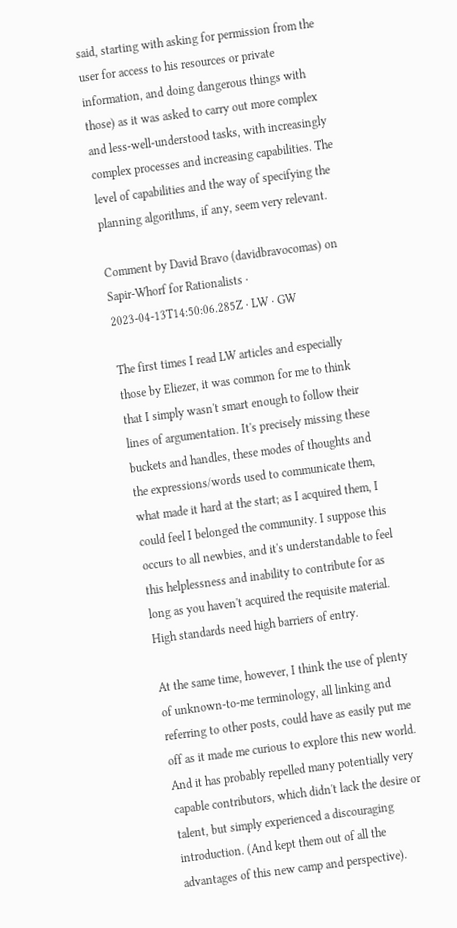said, starting with asking for permission from the user for access to his resources or private information, and doing dangerous things with those) as it was asked to carry out more complex and less-well-understood tasks, with increasingly complex processes and increasing capabilities. The level of capabilities and the way of specifying the planning algorithms, if any, seem very relevant.

Comment by David Bravo (davidbravocomas) on Sapir-Whorf for Rationalists · 2023-04-13T14:50:06.285Z · LW · GW

The first times I read LW articles and especially those by Eliezer, it was common for me to think that I simply wasn't smart enough to follow their lines of argumentation. It's precisely missing these buckets and handles, these modes of thoughts and the expressions/words used to communicate them, what made it hard at the start; as I acquired them, I could feel I belonged the community. I suppose this occurs to all newbies, and it's understandable to feel this helplessness and inability to contribute for as long as you haven't acquired the requisite material. High standards need high barriers of entry.

At the same time, however, I think the use of plenty of unknown-to-me terminology, all linking and referring to other posts, could have as easily put me off as it made me curious to explore this new world. And it has probably repelled many potentially very capable contributors, which didn't lack the desire or talent, but simply experienced a discouraging introduction. (And kept them out of all the advantages of this new camp and perspective).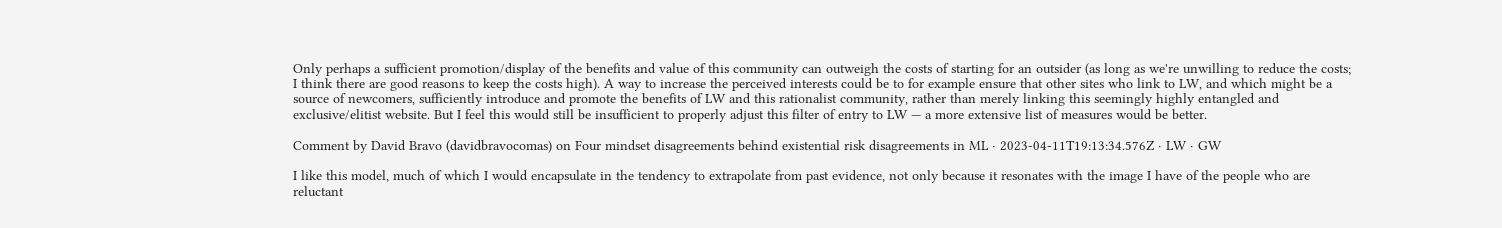Only perhaps a sufficient promotion/display of the benefits and value of this community can outweigh the costs of starting for an outsider (as long as we're unwilling to reduce the costs; I think there are good reasons to keep the costs high). A way to increase the perceived interests could be to for example ensure that other sites who link to LW, and which might be a source of newcomers, sufficiently introduce and promote the benefits of LW and this rationalist community, rather than merely linking this seemingly highly entangled and exclusive/elitist website. But I feel this would still be insufficient to properly adjust this filter of entry to LW — a more extensive list of measures would be better.

Comment by David Bravo (davidbravocomas) on Four mindset disagreements behind existential risk disagreements in ML · 2023-04-11T19:13:34.576Z · LW · GW

I like this model, much of which I would encapsulate in the tendency to extrapolate from past evidence, not only because it resonates with the image I have of the people who are reluctant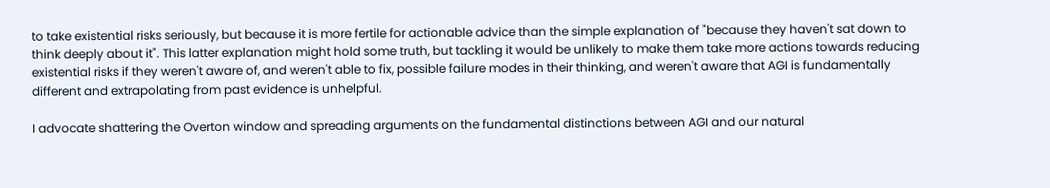to take existential risks seriously, but because it is more fertile for actionable advice than the simple explanation of "because they haven't sat down to think deeply about it". This latter explanation might hold some truth, but tackling it would be unlikely to make them take more actions towards reducing existential risks if they weren't aware of, and weren't able to fix, possible failure modes in their thinking, and weren't aware that AGI is fundamentally different and extrapolating from past evidence is unhelpful.

I advocate shattering the Overton window and spreading arguments on the fundamental distinctions between AGI and our natural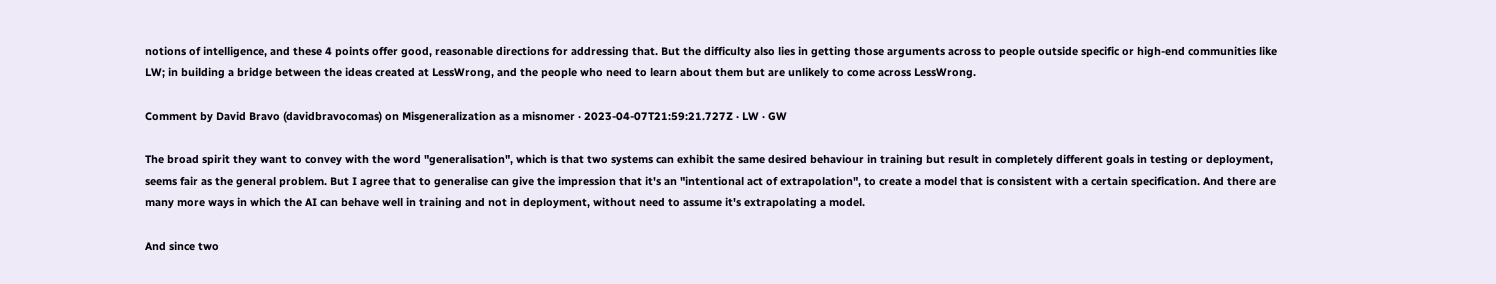notions of intelligence, and these 4 points offer good, reasonable directions for addressing that. But the difficulty also lies in getting those arguments across to people outside specific or high-end communities like LW; in building a bridge between the ideas created at LessWrong, and the people who need to learn about them but are unlikely to come across LessWrong.

Comment by David Bravo (davidbravocomas) on Misgeneralization as a misnomer · 2023-04-07T21:59:21.727Z · LW · GW

The broad spirit they want to convey with the word "generalisation", which is that two systems can exhibit the same desired behaviour in training but result in completely different goals in testing or deployment, seems fair as the general problem. But I agree that to generalise can give the impression that it's an "intentional act of extrapolation", to create a model that is consistent with a certain specification. And there are many more ways in which the AI can behave well in training and not in deployment, without need to assume it's extrapolating a model.

And since two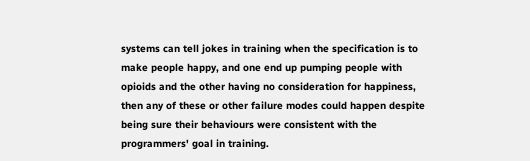systems can tell jokes in training when the specification is to make people happy, and one end up pumping people with opioids and the other having no consideration for happiness, then any of these or other failure modes could happen despite being sure their behaviours were consistent with the programmers' goal in training.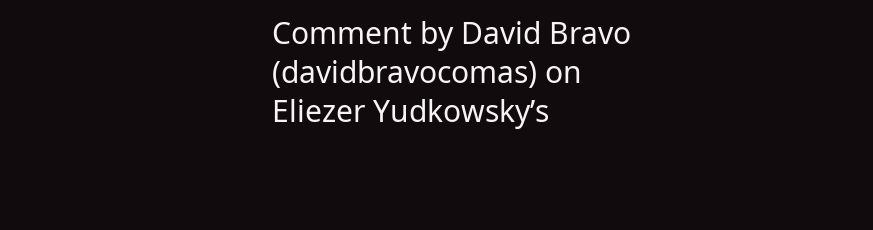Comment by David Bravo (davidbravocomas) on Eliezer Yudkowsky’s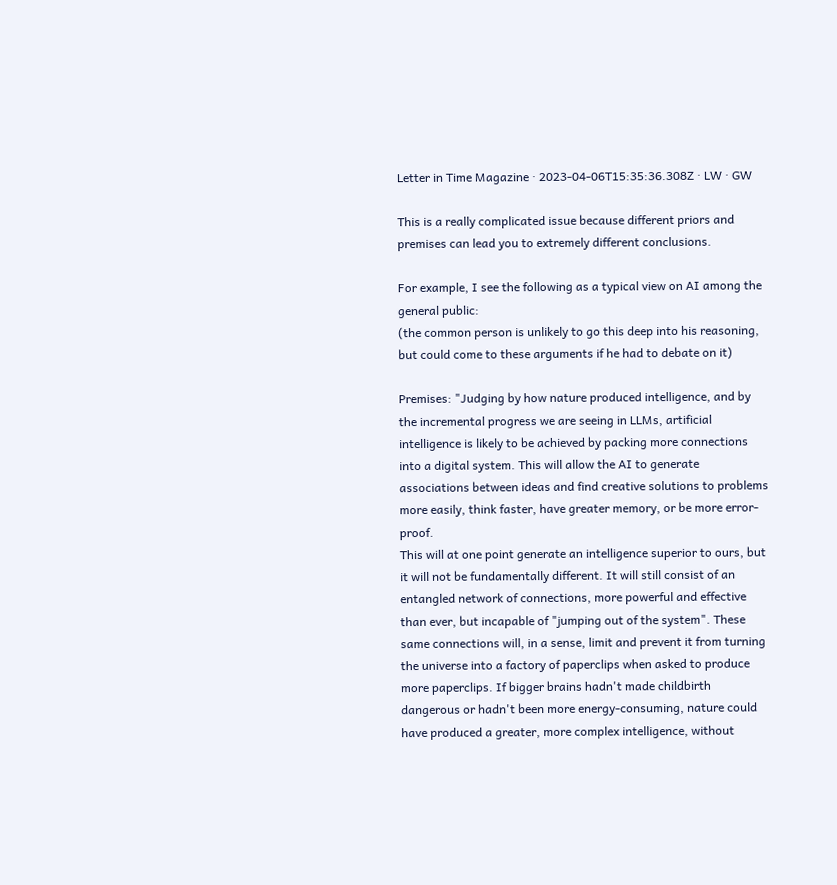Letter in Time Magazine · 2023-04-06T15:35:36.308Z · LW · GW

This is a really complicated issue because different priors and premises can lead you to extremely different conclusions.

For example, I see the following as a typical view on AI among the general public:
(the common person is unlikely to go this deep into his reasoning, but could come to these arguments if he had to debate on it)

Premises: "Judging by how nature produced intelligence, and by the incremental progress we are seeing in LLMs, artificial intelligence is likely to be achieved by packing more connections into a digital system. This will allow the AI to generate associations between ideas and find creative solutions to problems more easily, think faster, have greater memory, or be more error-proof.
This will at one point generate an intelligence superior to ours, but it will not be fundamentally different. It will still consist of an entangled network of connections, more powerful and effective than ever, but incapable of "jumping out of the system". These same connections will, in a sense, limit and prevent it from turning the universe into a factory of paperclips when asked to produce more paperclips. If bigger brains hadn't made childbirth dangerous or hadn't been more energy-consuming, nature could have produced a greater, more complex intelligence, without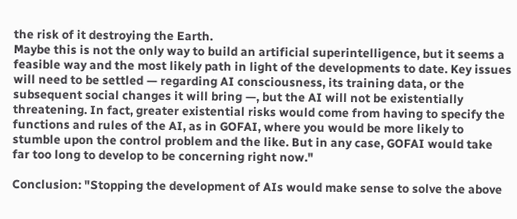the risk of it destroying the Earth.
Maybe this is not the only way to build an artificial superintelligence, but it seems a feasible way and the most likely path in light of the developments to date. Key issues will need to be settled — regarding AI consciousness, its training data, or the subsequent social changes it will bring —, but the AI will not be existentially threatening. In fact, greater existential risks would come from having to specify the functions and rules of the AI, as in GOFAI, where you would be more likely to stumble upon the control problem and the like. But in any case, GOFAI would take far too long to develop to be concerning right now."

Conclusion: "Stopping the development of AIs would make sense to solve the above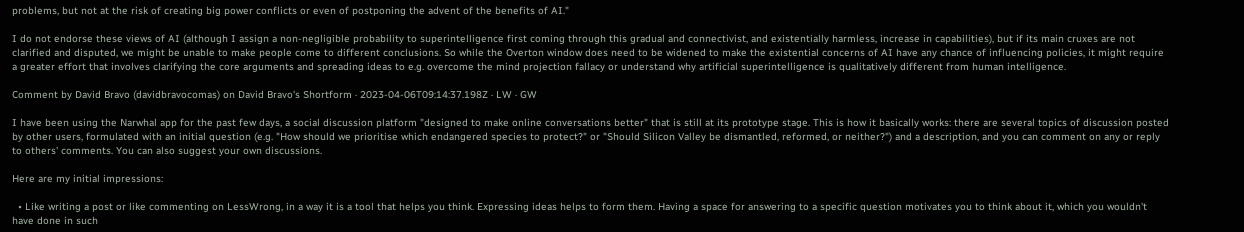problems, but not at the risk of creating big power conflicts or even of postponing the advent of the benefits of AI."

I do not endorse these views of AI (although I assign a non-negligible probability to superintelligence first coming through this gradual and connectivist, and existentially harmless, increase in capabilities), but if its main cruxes are not clarified and disputed, we might be unable to make people come to different conclusions. So while the Overton window does need to be widened to make the existential concerns of AI have any chance of influencing policies, it might require a greater effort that involves clarifying the core arguments and spreading ideas to e.g. overcome the mind projection fallacy or understand why artificial superintelligence is qualitatively different from human intelligence.

Comment by David Bravo (davidbravocomas) on David Bravo's Shortform · 2023-04-06T09:14:37.198Z · LW · GW

I have been using the Narwhal app for the past few days, a social discussion platform "designed to make online conversations better" that is still at its prototype stage. This is how it basically works: there are several topics of discussion posted by other users, formulated with an initial question (e.g. "How should we prioritise which endangered species to protect?" or "Should Silicon Valley be dismantled, reformed, or neither?") and a description, and you can comment on any or reply to others' comments. You can also suggest your own discussions.

Here are my initial impressions:

  • Like writing a post or like commenting on LessWrong, in a way it is a tool that helps you think. Expressing ideas helps to form them. Having a space for answering to a specific question motivates you to think about it, which you wouldn't have done in such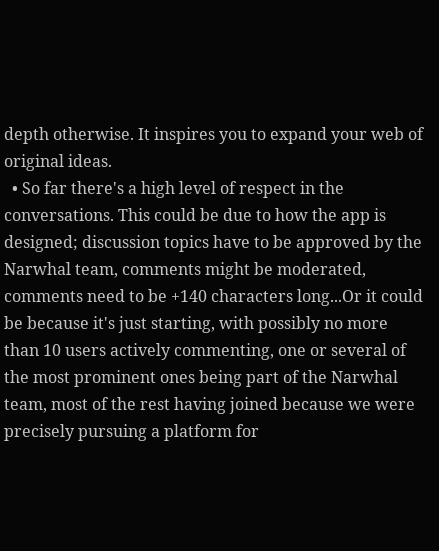depth otherwise. It inspires you to expand your web of original ideas.
  • So far there's a high level of respect in the conversations. This could be due to how the app is designed; discussion topics have to be approved by the Narwhal team, comments might be moderated, comments need to be +140 characters long...Or it could be because it's just starting, with possibly no more than 10 users actively commenting, one or several of the most prominent ones being part of the Narwhal team, most of the rest having joined because we were precisely pursuing a platform for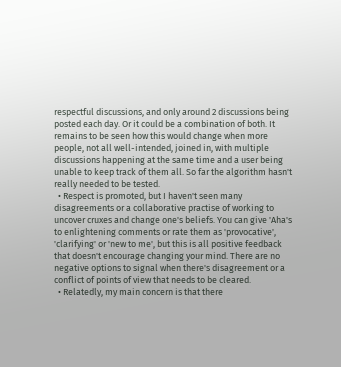respectful discussions, and only around 2 discussions being posted each day. Or it could be a combination of both. It remains to be seen how this would change when more people, not all well-intended, joined in, with multiple discussions happening at the same time and a user being unable to keep track of them all. So far the algorithm hasn't really needed to be tested.
  • Respect is promoted, but I haven't seen many disagreements or a collaborative practise of working to uncover cruxes and change one's beliefs. You can give 'Aha's to enlightening comments or rate them as 'provocative', 'clarifying' or 'new to me', but this is all positive feedback that doesn't encourage changing your mind. There are no negative options to signal when there's disagreement or a conflict of points of view that needs to be cleared.
  • Relatedly, my main concern is that there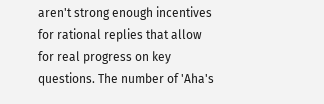aren't strong enough incentives for rational replies that allow for real progress on key questions. The number of 'Aha's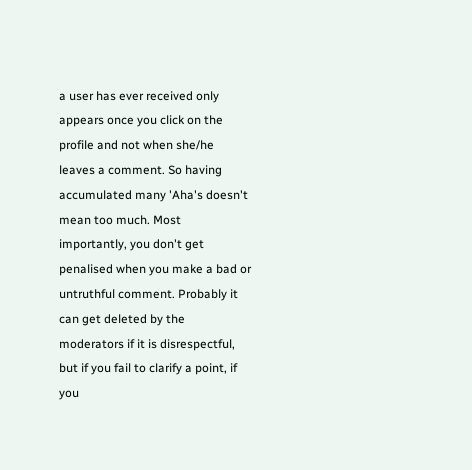a user has ever received only appears once you click on the profile and not when she/he leaves a comment. So having accumulated many 'Aha's doesn't mean too much. Most importantly, you don't get penalised when you make a bad or untruthful comment. Probably it can get deleted by the moderators if it is disrespectful, but if you fail to clarify a point, if you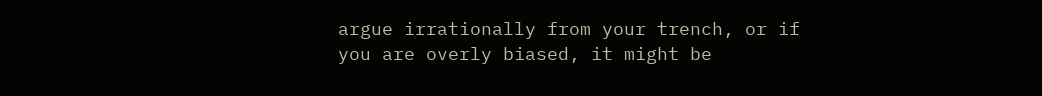argue irrationally from your trench, or if you are overly biased, it might be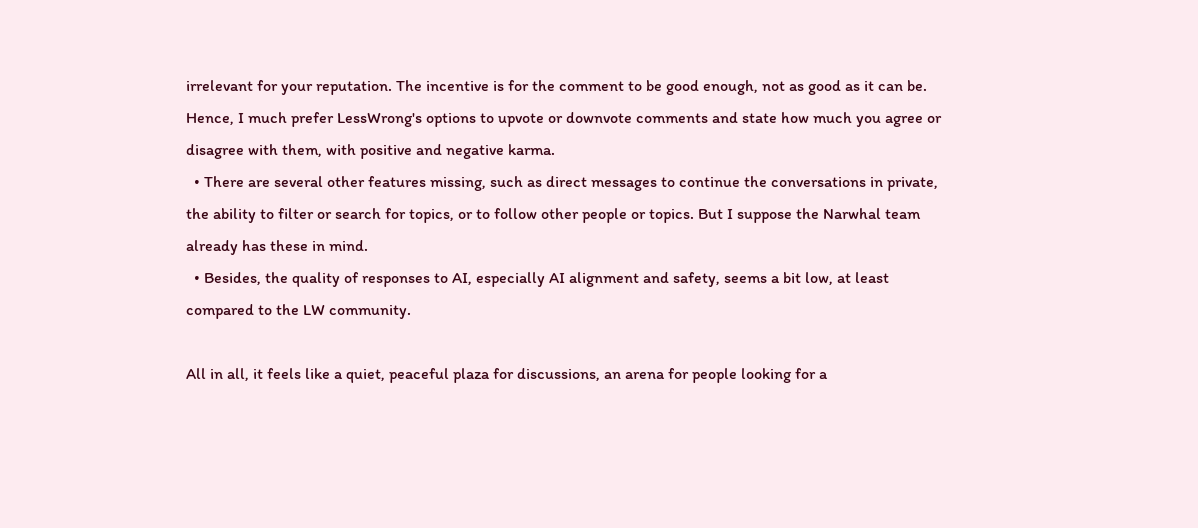irrelevant for your reputation. The incentive is for the comment to be good enough, not as good as it can be. Hence, I much prefer LessWrong's options to upvote or downvote comments and state how much you agree or disagree with them, with positive and negative karma.
  • There are several other features missing, such as direct messages to continue the conversations in private, the ability to filter or search for topics, or to follow other people or topics. But I suppose the Narwhal team already has these in mind.
  • Besides, the quality of responses to AI, especially AI alignment and safety, seems a bit low, at least compared to the LW community.

All in all, it feels like a quiet, peaceful plaza for discussions, an arena for people looking for a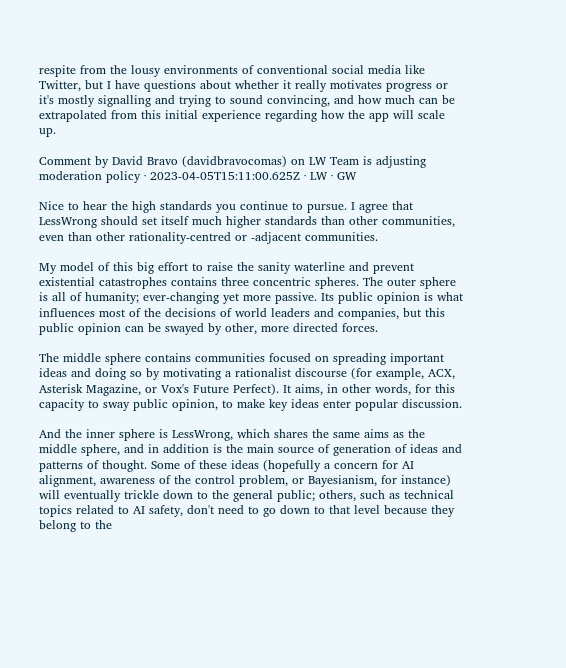respite from the lousy environments of conventional social media like Twitter, but I have questions about whether it really motivates progress or it's mostly signalling and trying to sound convincing, and how much can be extrapolated from this initial experience regarding how the app will scale up.

Comment by David Bravo (davidbravocomas) on LW Team is adjusting moderation policy · 2023-04-05T15:11:00.625Z · LW · GW

Nice to hear the high standards you continue to pursue. I agree that LessWrong should set itself much higher standards than other communities, even than other rationality-centred or -adjacent communities.

My model of this big effort to raise the sanity waterline and prevent existential catastrophes contains three concentric spheres. The outer sphere is all of humanity; ever-changing yet more passive. Its public opinion is what influences most of the decisions of world leaders and companies, but this public opinion can be swayed by other, more directed forces.

The middle sphere contains communities focused on spreading important ideas and doing so by motivating a rationalist discourse (for example, ACX, Asterisk Magazine, or Vox's Future Perfect). It aims, in other words, for this capacity to sway public opinion, to make key ideas enter popular discussion.

And the inner sphere is LessWrong, which shares the same aims as the middle sphere, and in addition is the main source of generation of ideas and patterns of thought. Some of these ideas (hopefully a concern for AI alignment, awareness of the control problem, or Bayesianism, for instance) will eventually trickle down to the general public; others, such as technical topics related to AI safety, don't need to go down to that level because they belong to the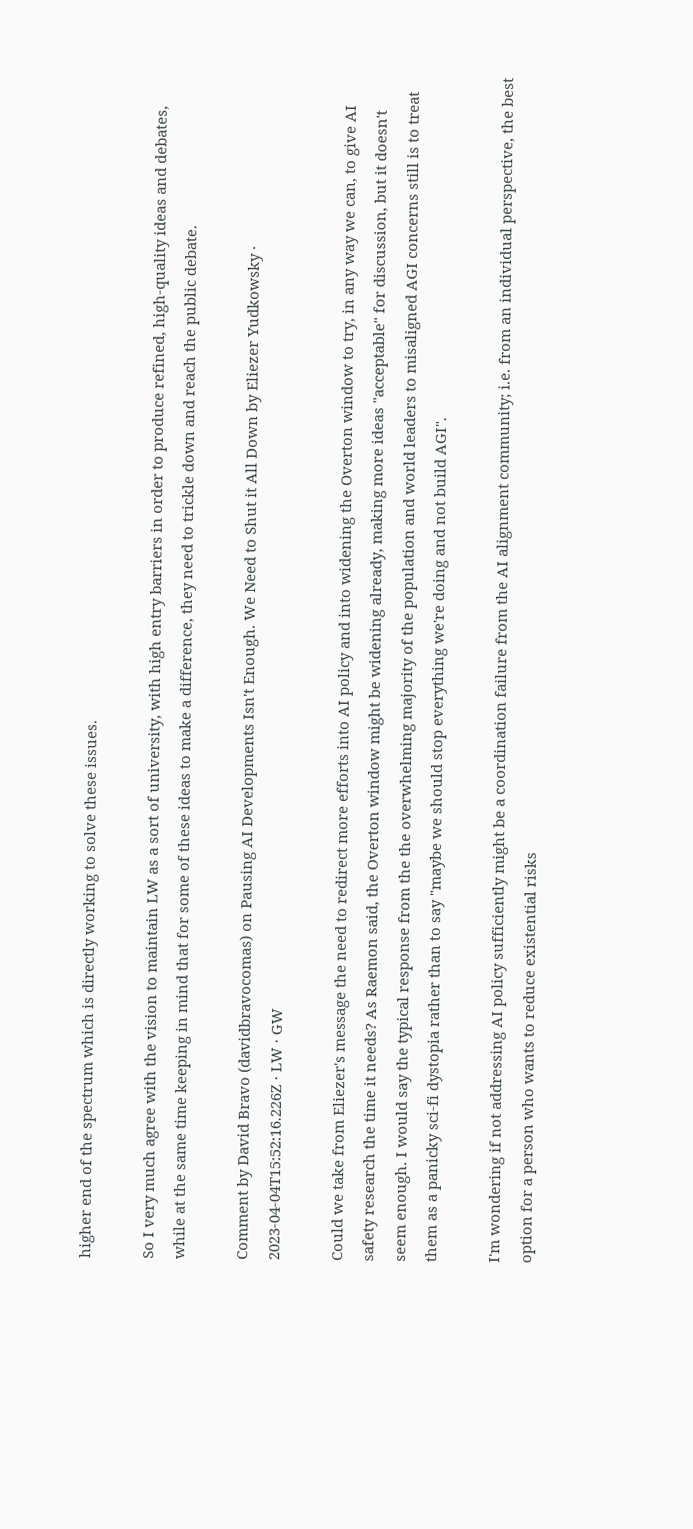higher end of the spectrum which is directly working to solve these issues.

So I very much agree with the vision to maintain LW as a sort of university, with high entry barriers in order to produce refined, high-quality ideas and debates, while at the same time keeping in mind that for some of these ideas to make a difference, they need to trickle down and reach the public debate.

Comment by David Bravo (davidbravocomas) on Pausing AI Developments Isn't Enough. We Need to Shut it All Down by Eliezer Yudkowsky · 2023-04-04T15:52:16.226Z · LW · GW

Could we take from Eliezer's message the need to redirect more efforts into AI policy and into widening the Overton window to try, in any way we can, to give AI safety research the time it needs? As Raemon said, the Overton window might be widening already, making more ideas "acceptable" for discussion, but it doesn't seem enough. I would say the typical response from the the overwhelming majority of the population and world leaders to misaligned AGI concerns still is to treat them as a panicky sci-fi dystopia rather than to say "maybe we should stop everything we're doing and not build AGI".

I'm wondering if not addressing AI policy sufficiently might be a coordination failure from the AI alignment community; i.e. from an individual perspective, the best option for a person who wants to reduce existential risks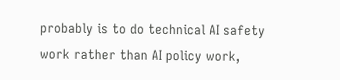probably is to do technical AI safety work rather than AI policy work,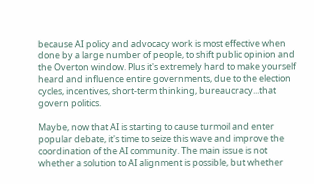because AI policy and advocacy work is most effective when done by a large number of people, to shift public opinion and the Overton window. Plus it's extremely hard to make yourself heard and influence entire governments, due to the election cycles, incentives, short-term thinking, bureaucracy...that govern politics.

Maybe, now that AI is starting to cause turmoil and enter popular debate, it's time to seize this wave and improve the coordination of the AI community. The main issue is not whether a solution to AI alignment is possible, but whether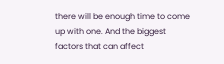there will be enough time to come up with one. And the biggest factors that can affect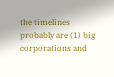the timelines probably are (1) big corporations and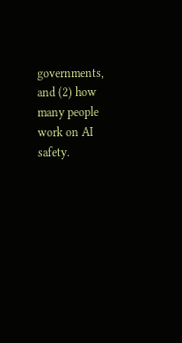governments, and (2) how many people work on AI safety.